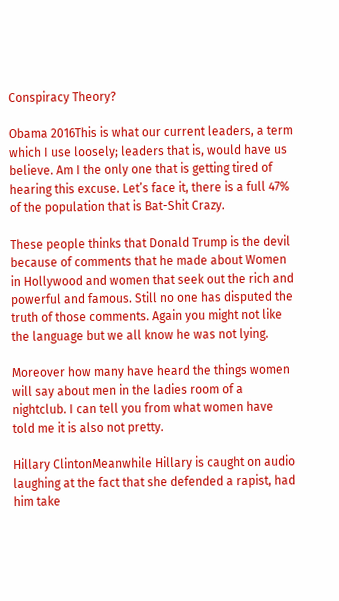Conspiracy Theory?

Obama 2016This is what our current leaders, a term which I use loosely; leaders that is, would have us believe. Am I the only one that is getting tired of hearing this excuse. Let’s face it, there is a full 47% of the population that is Bat-Shit Crazy.

These people thinks that Donald Trump is the devil because of comments that he made about Women in Hollywood and women that seek out the rich and powerful and famous. Still no one has disputed the truth of those comments. Again you might not like the language but we all know he was not lying.

Moreover how many have heard the things women will say about men in the ladies room of a nightclub. I can tell you from what women have told me it is also not pretty.

Hillary ClintonMeanwhile Hillary is caught on audio laughing at the fact that she defended a rapist, had him take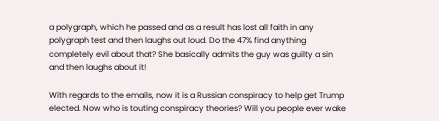a polygraph, which he passed and as a result has lost all faith in any polygraph test and then laughs out loud. Do the 47% find anything completely evil about that? She basically admits the guy was guilty a sin and then laughs about it!

With regards to the emails, now it is a Russian conspiracy to help get Trump elected. Now who is touting conspiracy theories? Will you people ever wake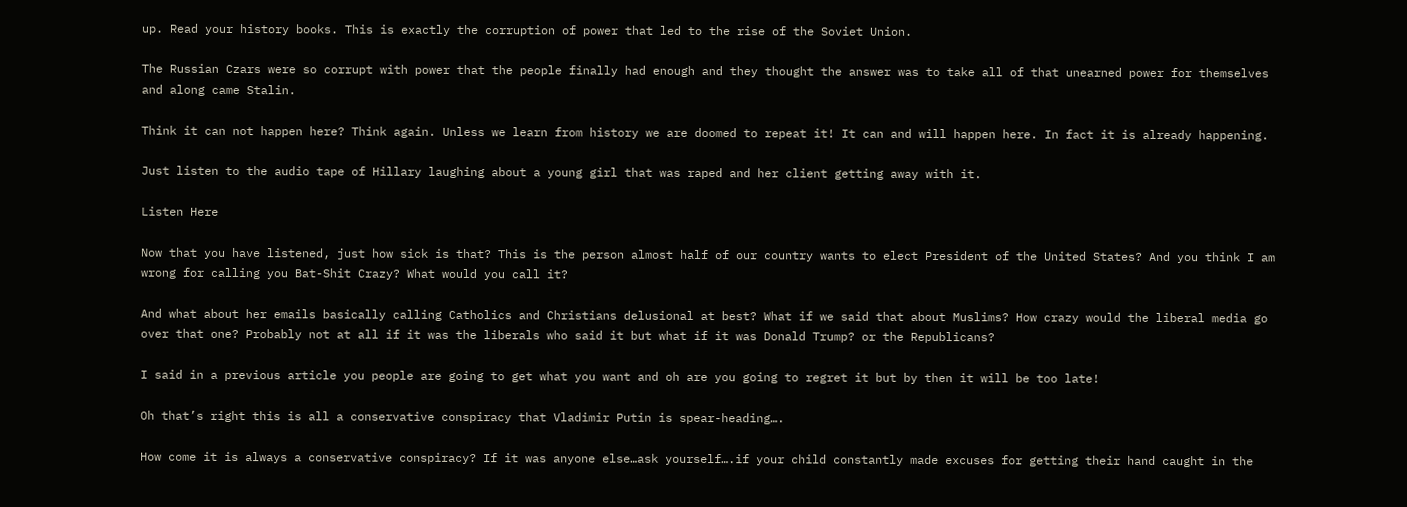up. Read your history books. This is exactly the corruption of power that led to the rise of the Soviet Union.

The Russian Czars were so corrupt with power that the people finally had enough and they thought the answer was to take all of that unearned power for themselves and along came Stalin.

Think it can not happen here? Think again. Unless we learn from history we are doomed to repeat it! It can and will happen here. In fact it is already happening.

Just listen to the audio tape of Hillary laughing about a young girl that was raped and her client getting away with it.

Listen Here

Now that you have listened, just how sick is that? This is the person almost half of our country wants to elect President of the United States? And you think I am wrong for calling you Bat-Shit Crazy? What would you call it?

And what about her emails basically calling Catholics and Christians delusional at best? What if we said that about Muslims? How crazy would the liberal media go over that one? Probably not at all if it was the liberals who said it but what if it was Donald Trump? or the Republicans?

I said in a previous article you people are going to get what you want and oh are you going to regret it but by then it will be too late!

Oh that’s right this is all a conservative conspiracy that Vladimir Putin is spear-heading….

How come it is always a conservative conspiracy? If it was anyone else…ask yourself….if your child constantly made excuses for getting their hand caught in the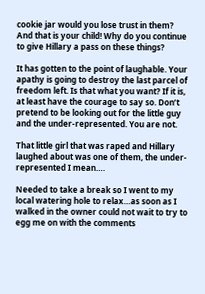cookie jar would you lose trust in them? And that is your child! Why do you continue to give Hillary a pass on these things?

It has gotten to the point of laughable. Your apathy is going to destroy the last parcel of freedom left. Is that what you want? If it is, at least have the courage to say so. Don’t pretend to be looking out for the little guy and the under-represented. You are not.

That little girl that was raped and Hillary laughed about was one of them, the under- represented I mean….

Needed to take a break so I went to my local watering hole to relax…as soon as I walked in the owner could not wait to try to egg me on with the comments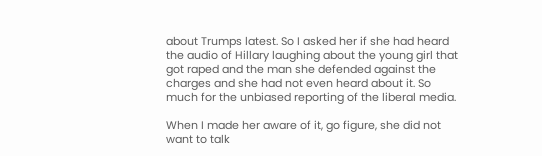about Trumps latest. So I asked her if she had heard the audio of Hillary laughing about the young girl that got raped and the man she defended against the charges and she had not even heard about it. So much for the unbiased reporting of the liberal media.

When I made her aware of it, go figure, she did not want to talk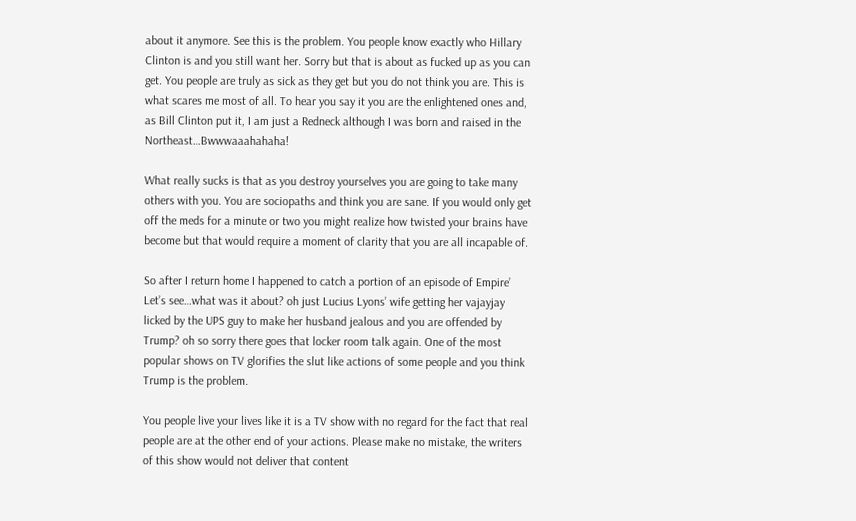about it anymore. See this is the problem. You people know exactly who Hillary Clinton is and you still want her. Sorry but that is about as fucked up as you can get. You people are truly as sick as they get but you do not think you are. This is what scares me most of all. To hear you say it you are the enlightened ones and, as Bill Clinton put it, I am just a Redneck although I was born and raised in the Northeast…Bwwwaaahahaha!

What really sucks is that as you destroy yourselves you are going to take many others with you. You are sociopaths and think you are sane. If you would only get off the meds for a minute or two you might realize how twisted your brains have become but that would require a moment of clarity that you are all incapable of.

So after I return home I happened to catch a portion of an episode of Empire’ Let’s see…what was it about? oh just Lucius Lyons’ wife getting her vajayjay licked by the UPS guy to make her husband jealous and you are offended by Trump? oh so sorry there goes that locker room talk again. One of the most popular shows on TV glorifies the slut like actions of some people and you think Trump is the problem.

You people live your lives like it is a TV show with no regard for the fact that real people are at the other end of your actions. Please make no mistake, the writers of this show would not deliver that content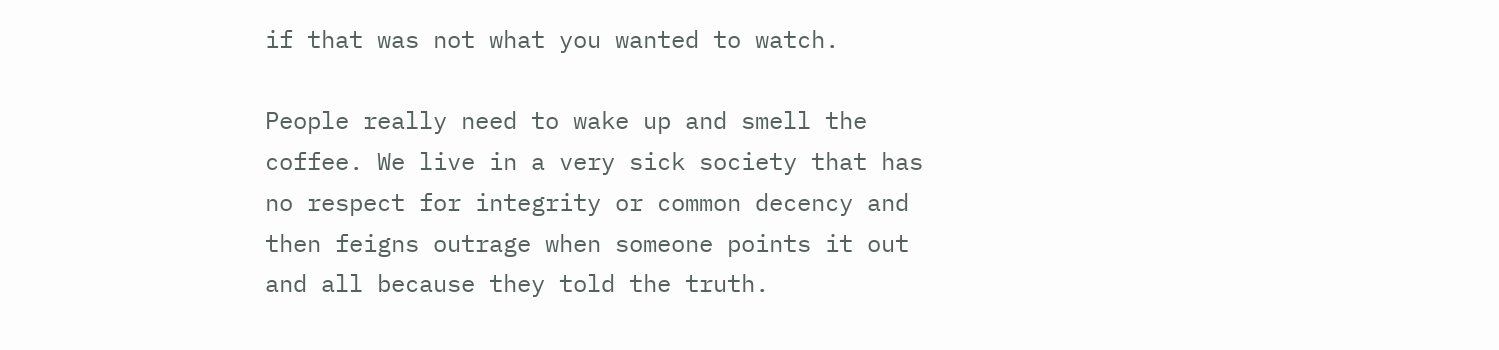if that was not what you wanted to watch.

People really need to wake up and smell the coffee. We live in a very sick society that has no respect for integrity or common decency and then feigns outrage when someone points it out and all because they told the truth.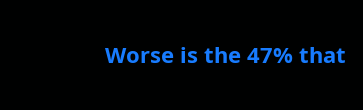Worse is the 47% that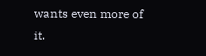wants even more of it.